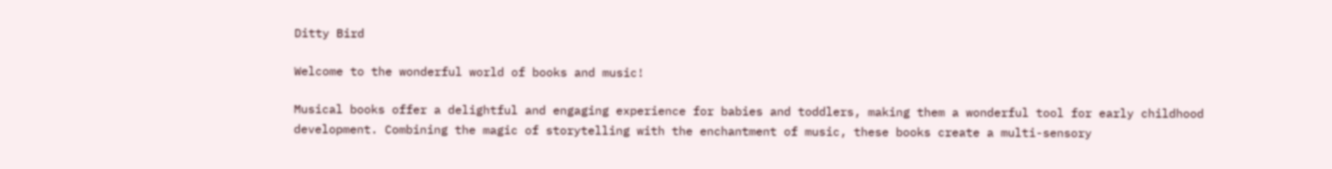Ditty Bird

Welcome to the wonderful world of books and music!

Musical books offer a delightful and engaging experience for babies and toddlers, making them a wonderful tool for early childhood development. Combining the magic of storytelling with the enchantment of music, these books create a multi-sensory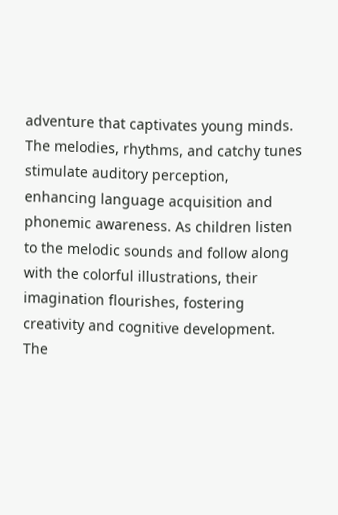adventure that captivates young minds. The melodies, rhythms, and catchy tunes stimulate auditory perception, enhancing language acquisition and phonemic awareness. As children listen to the melodic sounds and follow along with the colorful illustrations, their imagination flourishes, fostering creativity and cognitive development. The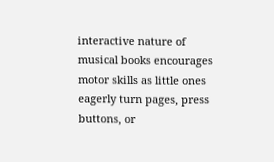interactive nature of musical books encourages motor skills as little ones eagerly turn pages, press buttons, or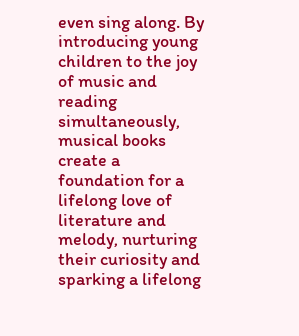even sing along. By introducing young children to the joy of music and reading simultaneously, musical books create a foundation for a lifelong love of literature and melody, nurturing their curiosity and sparking a lifelong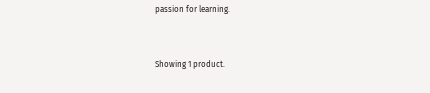passion for learning.


Showing 1 product.